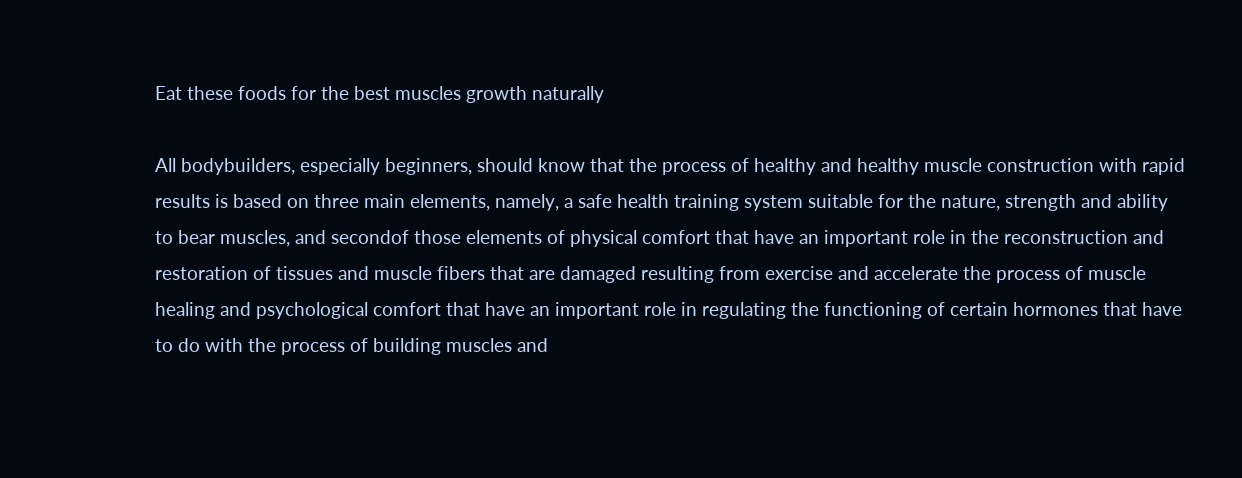Eat these foods for the best muscles growth naturally

All bodybuilders, especially beginners, should know that the process of healthy and healthy muscle construction with rapid results is based on three main elements, namely, a safe health training system suitable for the nature, strength and ability to bear muscles, and secondof those elements of physical comfort that have an important role in the reconstruction and restoration of tissues and muscle fibers that are damaged resulting from exercise and accelerate the process of muscle healing and psychological comfort that have an important role in regulating the functioning of certain hormones that have to do with the process of building muscles and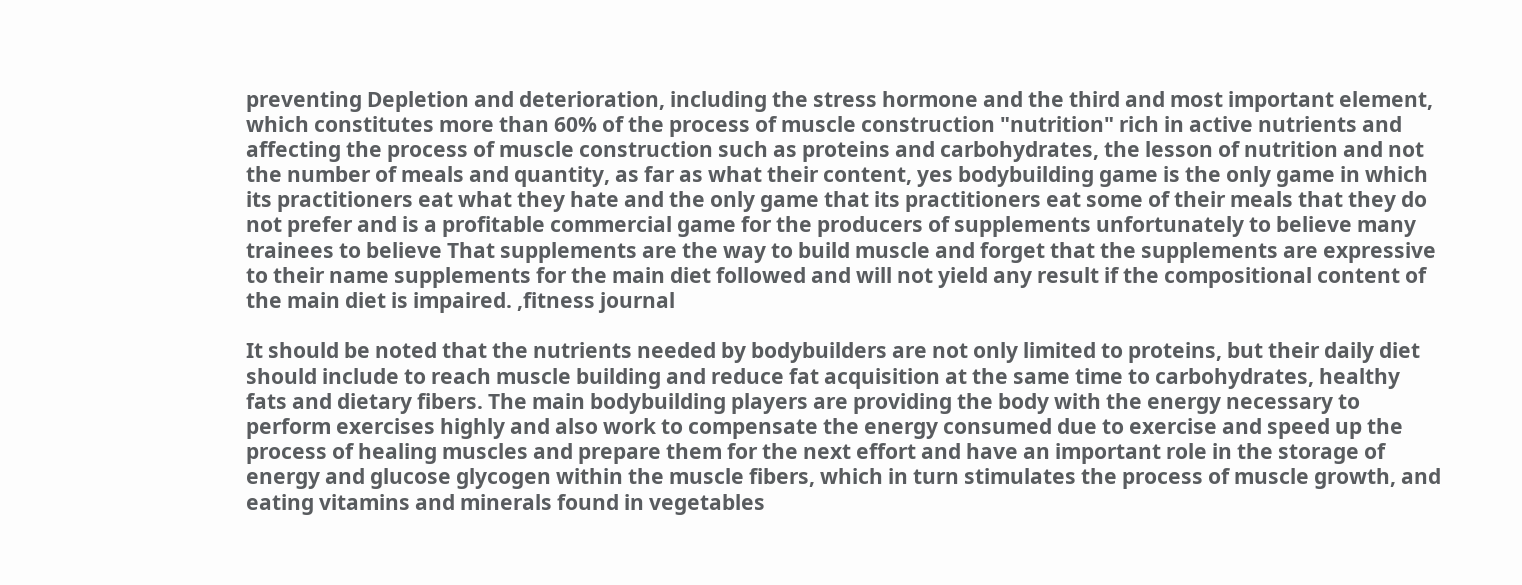preventing Depletion and deterioration, including the stress hormone and the third and most important element, which constitutes more than 60% of the process of muscle construction "nutrition" rich in active nutrients and affecting the process of muscle construction such as proteins and carbohydrates, the lesson of nutrition and not the number of meals and quantity, as far as what their content, yes bodybuilding game is the only game in which its practitioners eat what they hate and the only game that its practitioners eat some of their meals that they do not prefer and is a profitable commercial game for the producers of supplements unfortunately to believe many trainees to believe That supplements are the way to build muscle and forget that the supplements are expressive to their name supplements for the main diet followed and will not yield any result if the compositional content of the main diet is impaired. ,fitness journal

It should be noted that the nutrients needed by bodybuilders are not only limited to proteins, but their daily diet should include to reach muscle building and reduce fat acquisition at the same time to carbohydrates, healthy fats and dietary fibers. The main bodybuilding players are providing the body with the energy necessary to perform exercises highly and also work to compensate the energy consumed due to exercise and speed up the process of healing muscles and prepare them for the next effort and have an important role in the storage of energy and glucose glycogen within the muscle fibers, which in turn stimulates the process of muscle growth, and eating vitamins and minerals found in vegetables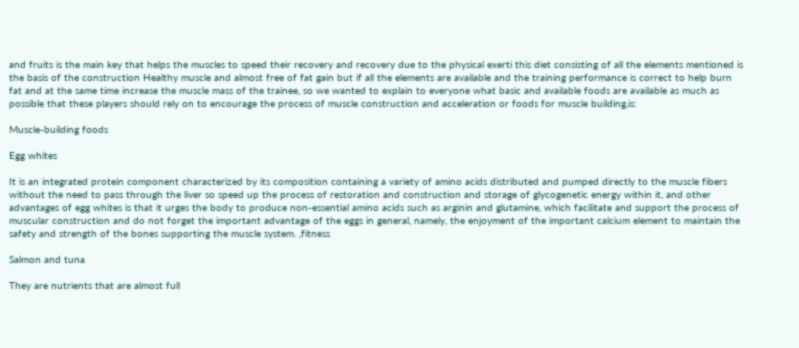and fruits is the main key that helps the muscles to speed their recovery and recovery due to the physical exerti this diet consisting of all the elements mentioned is the basis of the construction Healthy muscle and almost free of fat gain but if all the elements are available and the training performance is correct to help burn fat and at the same time increase the muscle mass of the trainee, so we wanted to explain to everyone what basic and available foods are available as much as possible that these players should rely on to encourage the process of muscle construction and acceleration or foods for muscle building,is:

Muscle-building foods

Egg whites

It is an integrated protein component characterized by its composition containing a variety of amino acids distributed and pumped directly to the muscle fibers without the need to pass through the liver so speed up the process of restoration and construction and storage of glycogenetic energy within it, and other advantages of egg whites is that it urges the body to produce non-essential amino acids such as arginin and glutamine, which facilitate and support the process of muscular construction and do not forget the important advantage of the eggs in general, namely, the enjoyment of the important calcium element to maintain the safety and strength of the bones supporting the muscle system. ,fitness

Salmon and tuna

They are nutrients that are almost full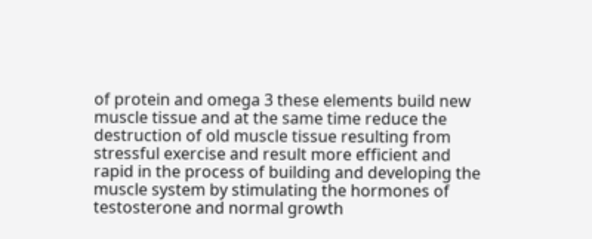of protein and omega 3 these elements build new muscle tissue and at the same time reduce the destruction of old muscle tissue resulting from stressful exercise and result more efficient and rapid in the process of building and developing the muscle system by stimulating the hormones of testosterone and normal growth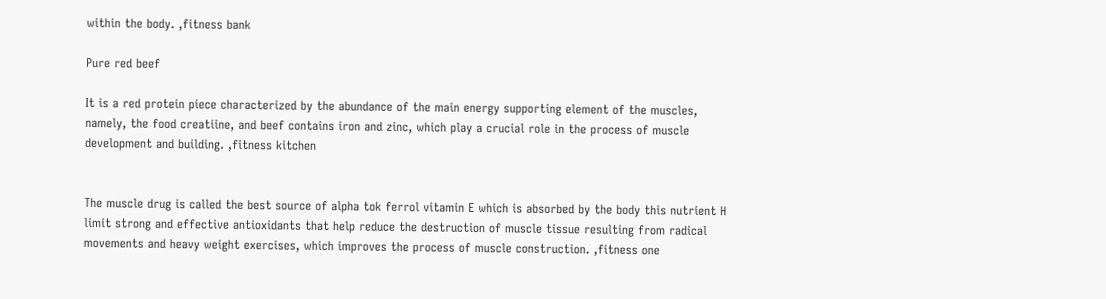within the body. ,fitness bank

Pure red beef

It is a red protein piece characterized by the abundance of the main energy supporting element of the muscles, namely, the food creatiine, and beef contains iron and zinc, which play a crucial role in the process of muscle development and building. ,fitness kitchen


The muscle drug is called the best source of alpha tok ferrol vitamin E which is absorbed by the body this nutrient H limit strong and effective antioxidants that help reduce the destruction of muscle tissue resulting from radical movements and heavy weight exercises, which improves the process of muscle construction. ,fitness one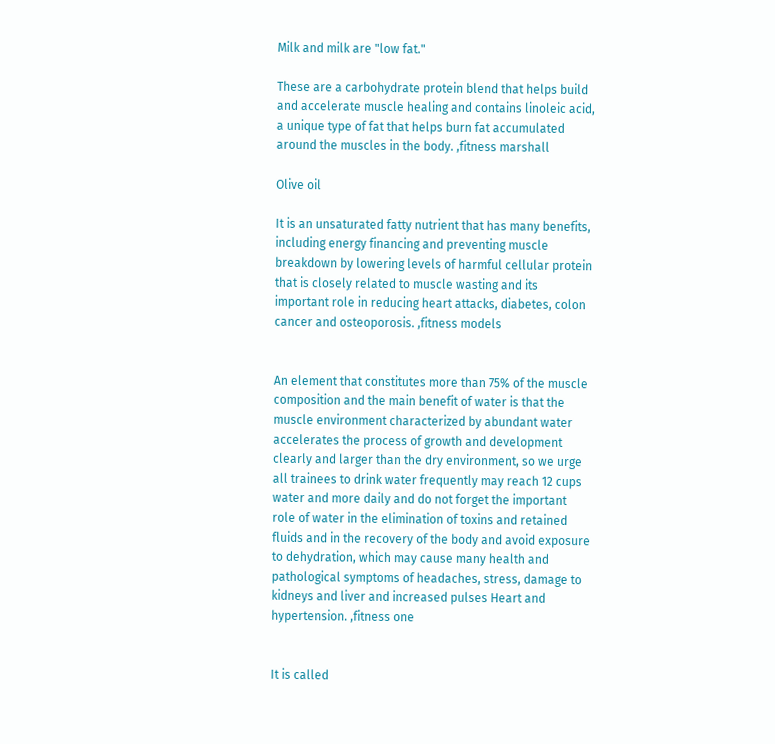Milk and milk are "low fat."

These are a carbohydrate protein blend that helps build and accelerate muscle healing and contains linoleic acid, a unique type of fat that helps burn fat accumulated around the muscles in the body. ,fitness marshall

Olive oil

It is an unsaturated fatty nutrient that has many benefits, including energy financing and preventing muscle breakdown by lowering levels of harmful cellular protein that is closely related to muscle wasting and its important role in reducing heart attacks, diabetes, colon cancer and osteoporosis. ,fitness models


An element that constitutes more than 75% of the muscle composition and the main benefit of water is that the muscle environment characterized by abundant water accelerates the process of growth and development clearly and larger than the dry environment, so we urge all trainees to drink water frequently may reach 12 cups water and more daily and do not forget the important role of water in the elimination of toxins and retained fluids and in the recovery of the body and avoid exposure to dehydration, which may cause many health and pathological symptoms of headaches, stress, damage to kidneys and liver and increased pulses Heart and hypertension. ,fitness one


It is called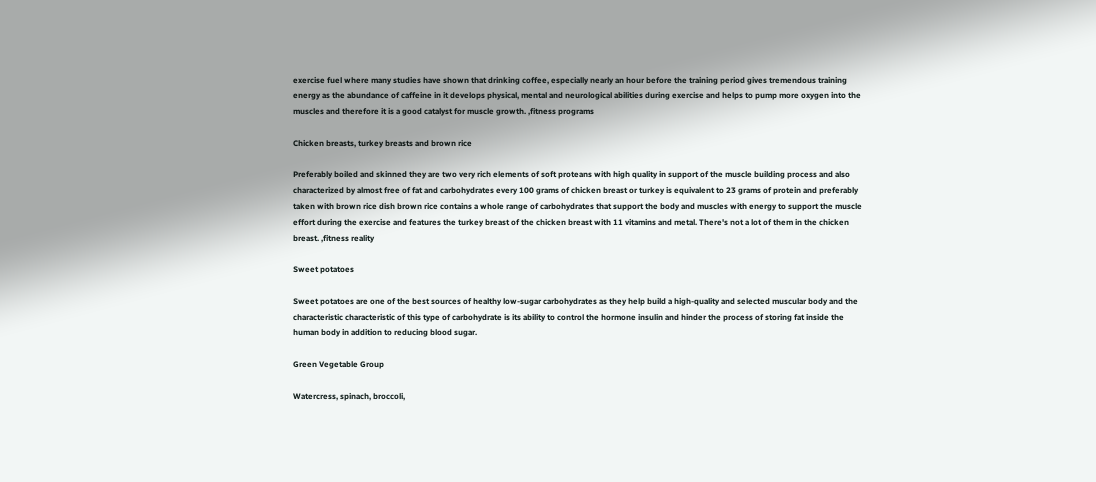exercise fuel where many studies have shown that drinking coffee, especially nearly an hour before the training period gives tremendous training energy as the abundance of caffeine in it develops physical, mental and neurological abilities during exercise and helps to pump more oxygen into the muscles and therefore it is a good catalyst for muscle growth. ,fitness programs

Chicken breasts, turkey breasts and brown rice

Preferably boiled and skinned they are two very rich elements of soft proteans with high quality in support of the muscle building process and also characterized by almost free of fat and carbohydrates every 100 grams of chicken breast or turkey is equivalent to 23 grams of protein and preferably taken with brown rice dish brown rice contains a whole range of carbohydrates that support the body and muscles with energy to support the muscle effort during the exercise and features the turkey breast of the chicken breast with 11 vitamins and metal. There's not a lot of them in the chicken breast. ,fitness reality

Sweet potatoes

Sweet potatoes are one of the best sources of healthy low-sugar carbohydrates as they help build a high-quality and selected muscular body and the characteristic characteristic of this type of carbohydrate is its ability to control the hormone insulin and hinder the process of storing fat inside the human body in addition to reducing blood sugar.

Green Vegetable Group

Watercress, spinach, broccoli,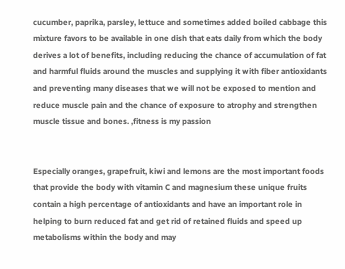cucumber, paprika, parsley, lettuce and sometimes added boiled cabbage this mixture favors to be available in one dish that eats daily from which the body derives a lot of benefits, including reducing the chance of accumulation of fat and harmful fluids around the muscles and supplying it with fiber antioxidants and preventing many diseases that we will not be exposed to mention and reduce muscle pain and the chance of exposure to atrophy and strengthen muscle tissue and bones. ,fitness is my passion


Especially oranges, grapefruit, kiwi and lemons are the most important foods that provide the body with vitamin C and magnesium these unique fruits contain a high percentage of antioxidants and have an important role in helping to burn reduced fat and get rid of retained fluids and speed up metabolisms within the body and may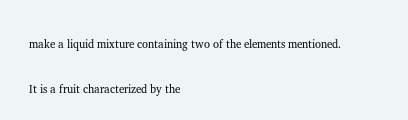make a liquid mixture containing two of the elements mentioned.


It is a fruit characterized by the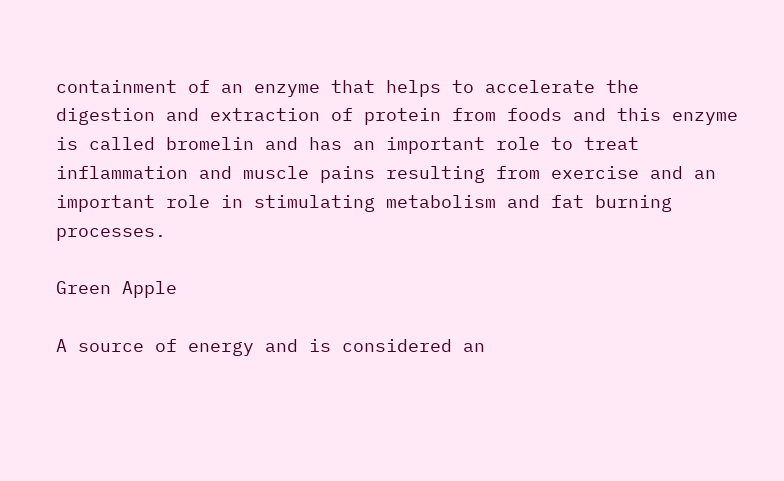containment of an enzyme that helps to accelerate the digestion and extraction of protein from foods and this enzyme is called bromelin and has an important role to treat inflammation and muscle pains resulting from exercise and an important role in stimulating metabolism and fat burning processes.

Green Apple

A source of energy and is considered an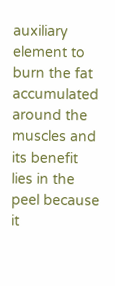auxiliary element to burn the fat accumulated around the muscles and its benefit lies in the peel because it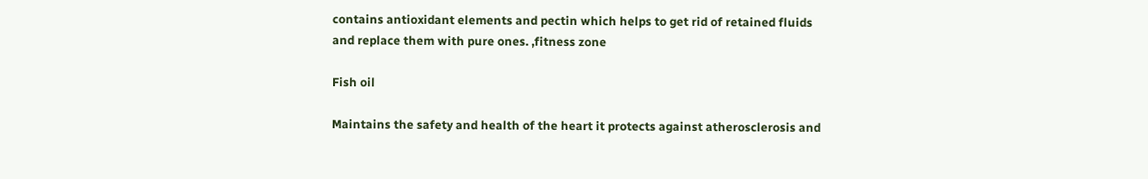contains antioxidant elements and pectin which helps to get rid of retained fluids and replace them with pure ones. ,fitness zone

Fish oil

Maintains the safety and health of the heart it protects against atherosclerosis and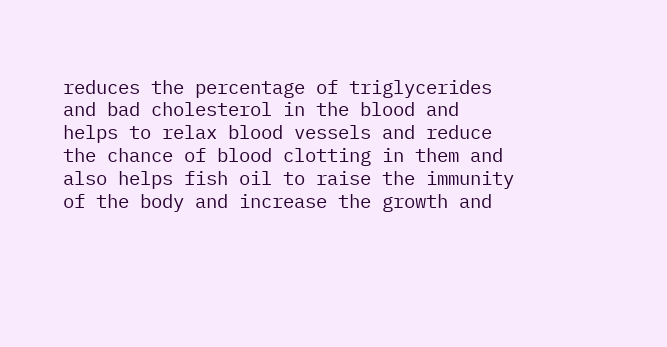reduces the percentage of triglycerides and bad cholesterol in the blood and helps to relax blood vessels and reduce the chance of blood clotting in them and also helps fish oil to raise the immunity of the body and increase the growth and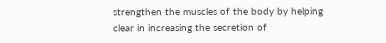strengthen the muscles of the body by helping clear in increasing the secretion of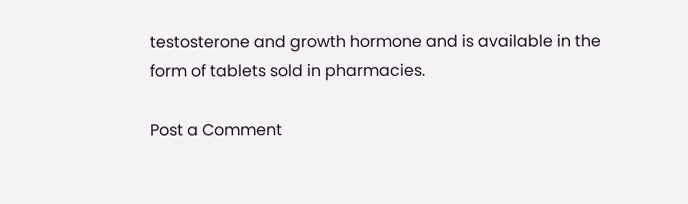testosterone and growth hormone and is available in the form of tablets sold in pharmacies.

Post a Comment